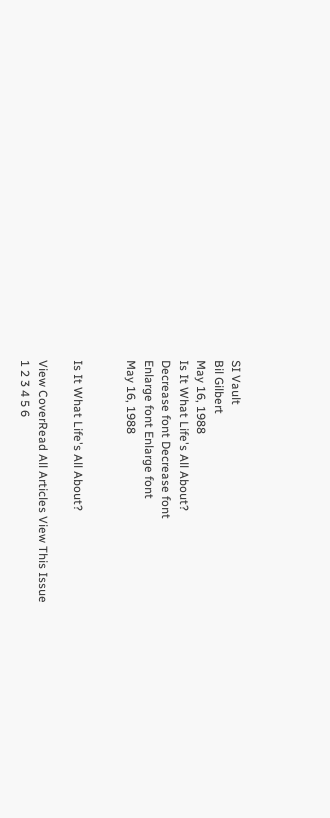SI Vault
Bil Gilbert
May 16, 1988
Is It What Life's All About?
Decrease font Decrease font
Enlarge font Enlarge font
May 16, 1988


Is It What Life's All About?

View CoverRead All Articles View This Issue
1 2 3 4 5 6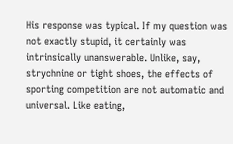His response was typical. If my question was not exactly stupid, it certainly was intrinsically unanswerable. Unlike, say, strychnine or tight shoes, the effects of sporting competition are not automatic and universal. Like eating,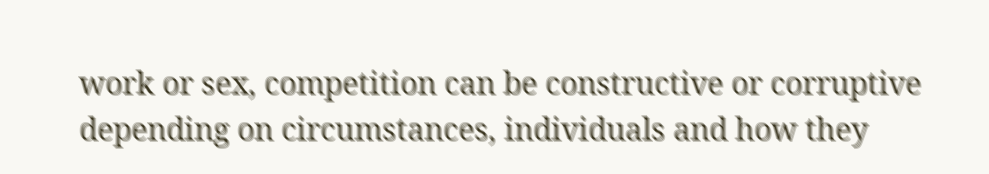work or sex, competition can be constructive or corruptive depending on circumstances, individuals and how they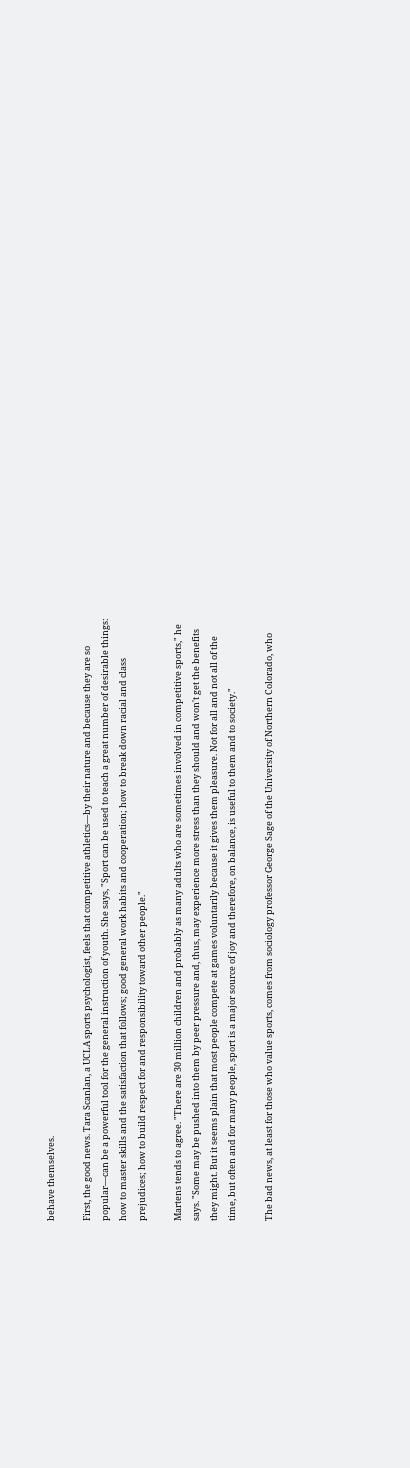behave themselves.

First, the good news. Tara Scanlan, a UCLA sports psychologist, feels that competitive athletics—by their nature and because they are so popular—can be a powerful tool for the general instruction of youth. She says, "Sport can be used to teach a great number of desirable things: how to master skills and the satisfaction that follows; good general work habits and cooperation; how to break down racial and class prejudices; how to build respect for and responsibility toward other people."

Martens tends to agree. "There are 30 million children and probably as many adults who are sometimes involved in competitive sports," he says. "Some may be pushed into them by peer pressure and, thus, may experience more stress than they should and won't get the benefits they might. But it seems plain that most people compete at games voluntarily because it gives them pleasure. Not for all and not all of the time, but often and for many people, sport is a major source of joy and therefore, on balance, is useful to them and to society."

The bad news, at least for those who value sports, comes from sociology professor George Sage of the University of Northern Colorado, who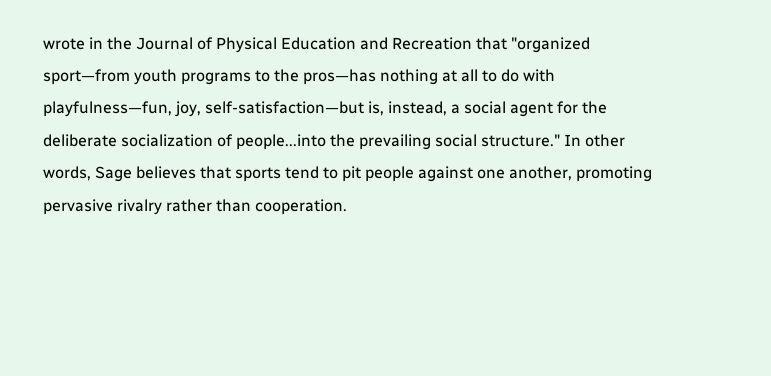wrote in the Journal of Physical Education and Recreation that "organized sport—from youth programs to the pros—has nothing at all to do with playfulness—fun, joy, self-satisfaction—but is, instead, a social agent for the deliberate socialization of people...into the prevailing social structure." In other words, Sage believes that sports tend to pit people against one another, promoting pervasive rivalry rather than cooperation.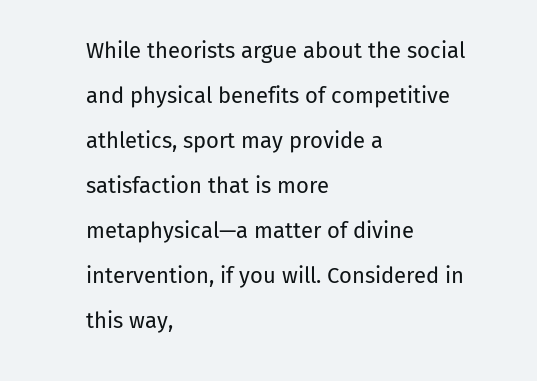While theorists argue about the social and physical benefits of competitive athletics, sport may provide a satisfaction that is more metaphysical—a matter of divine intervention, if you will. Considered in this way,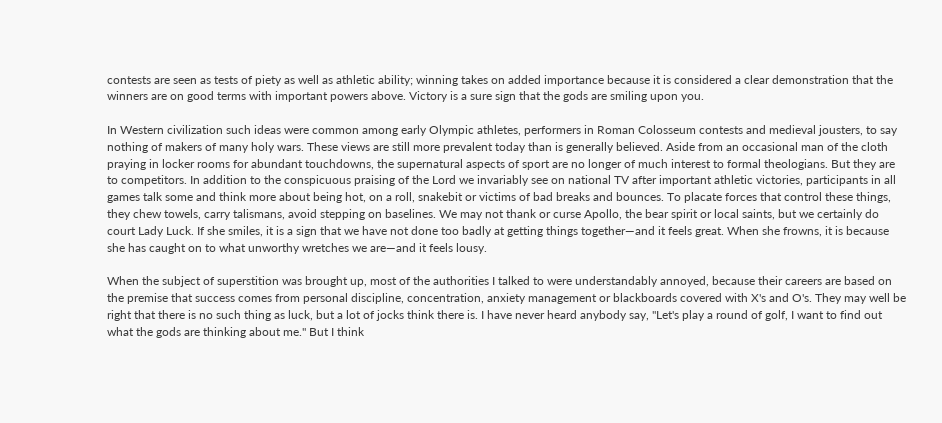contests are seen as tests of piety as well as athletic ability; winning takes on added importance because it is considered a clear demonstration that the winners are on good terms with important powers above. Victory is a sure sign that the gods are smiling upon you.

In Western civilization such ideas were common among early Olympic athletes, performers in Roman Colosseum contests and medieval jousters, to say nothing of makers of many holy wars. These views are still more prevalent today than is generally believed. Aside from an occasional man of the cloth praying in locker rooms for abundant touchdowns, the supernatural aspects of sport are no longer of much interest to formal theologians. But they are to competitors. In addition to the conspicuous praising of the Lord we invariably see on national TV after important athletic victories, participants in all games talk some and think more about being hot, on a roll, snakebit or victims of bad breaks and bounces. To placate forces that control these things, they chew towels, carry talismans, avoid stepping on baselines. We may not thank or curse Apollo, the bear spirit or local saints, but we certainly do court Lady Luck. If she smiles, it is a sign that we have not done too badly at getting things together—and it feels great. When she frowns, it is because she has caught on to what unworthy wretches we are—and it feels lousy.

When the subject of superstition was brought up, most of the authorities I talked to were understandably annoyed, because their careers are based on the premise that success comes from personal discipline, concentration, anxiety management or blackboards covered with X's and O's. They may well be right that there is no such thing as luck, but a lot of jocks think there is. I have never heard anybody say, "Let's play a round of golf, I want to find out what the gods are thinking about me." But I think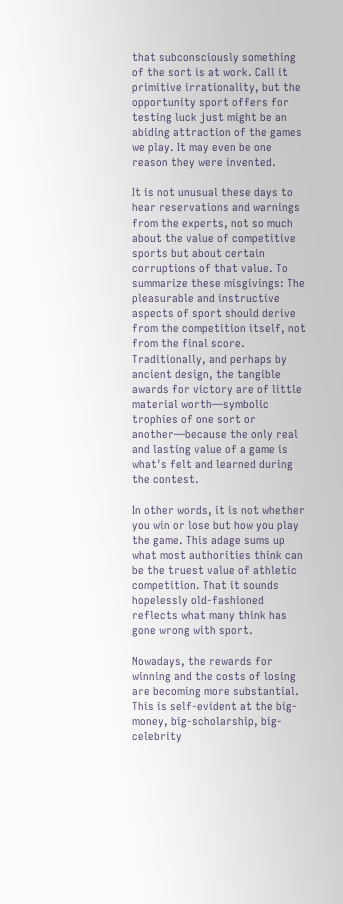that subconsciously something of the sort is at work. Call it primitive irrationality, but the opportunity sport offers for testing luck just might be an abiding attraction of the games we play. It may even be one reason they were invented.

It is not unusual these days to hear reservations and warnings from the experts, not so much about the value of competitive sports but about certain corruptions of that value. To summarize these misgivings: The pleasurable and instructive aspects of sport should derive from the competition itself, not from the final score. Traditionally, and perhaps by ancient design, the tangible awards for victory are of little material worth—symbolic trophies of one sort or another—because the only real and lasting value of a game is what's felt and learned during the contest.

In other words, it is not whether you win or lose but how you play the game. This adage sums up what most authorities think can be the truest value of athletic competition. That it sounds hopelessly old-fashioned reflects what many think has gone wrong with sport.

Nowadays, the rewards for winning and the costs of losing are becoming more substantial. This is self-evident at the big-money, big-scholarship, big-celebrity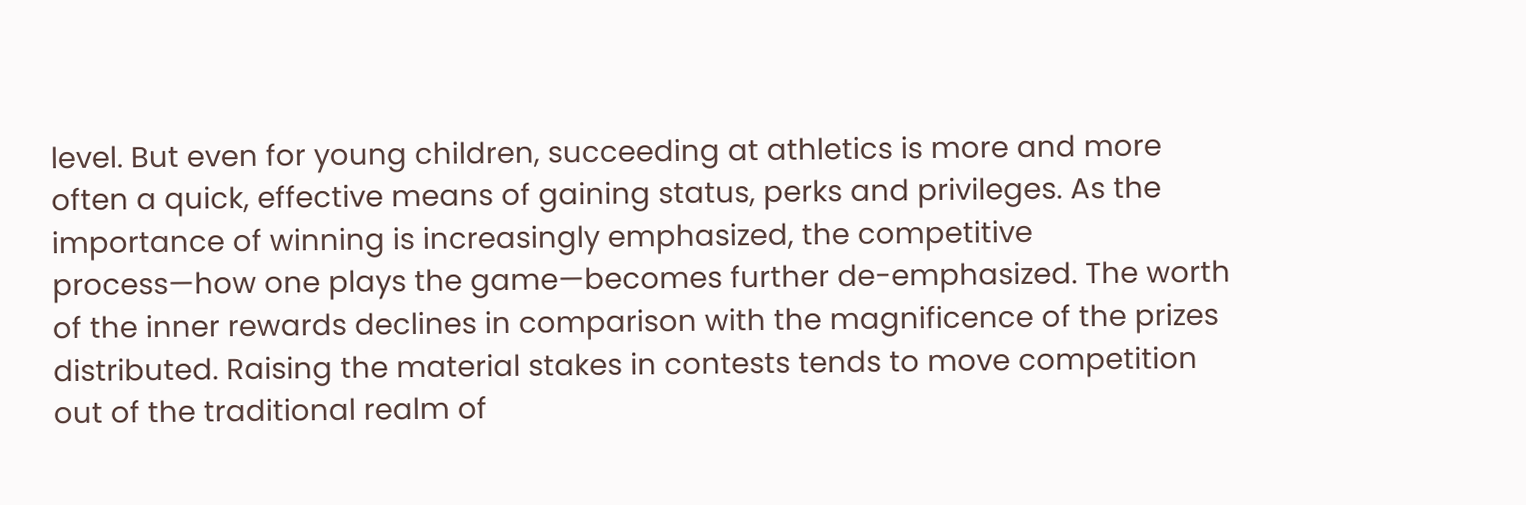level. But even for young children, succeeding at athletics is more and more often a quick, effective means of gaining status, perks and privileges. As the importance of winning is increasingly emphasized, the competitive process—how one plays the game—becomes further de-emphasized. The worth of the inner rewards declines in comparison with the magnificence of the prizes distributed. Raising the material stakes in contests tends to move competition out of the traditional realm of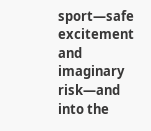sport—safe excitement and imaginary risk—and into the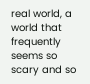real world, a world that frequently seems so scary and so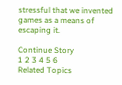stressful that we invented games as a means of escaping it.

Continue Story
1 2 3 4 5 6
Related Topics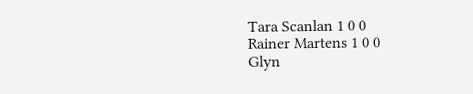Tara Scanlan 1 0 0
Rainer Martens 1 0 0
Glyn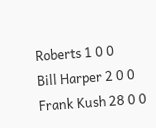Roberts 1 0 0
Bill Harper 2 0 0
Frank Kush 28 0 0